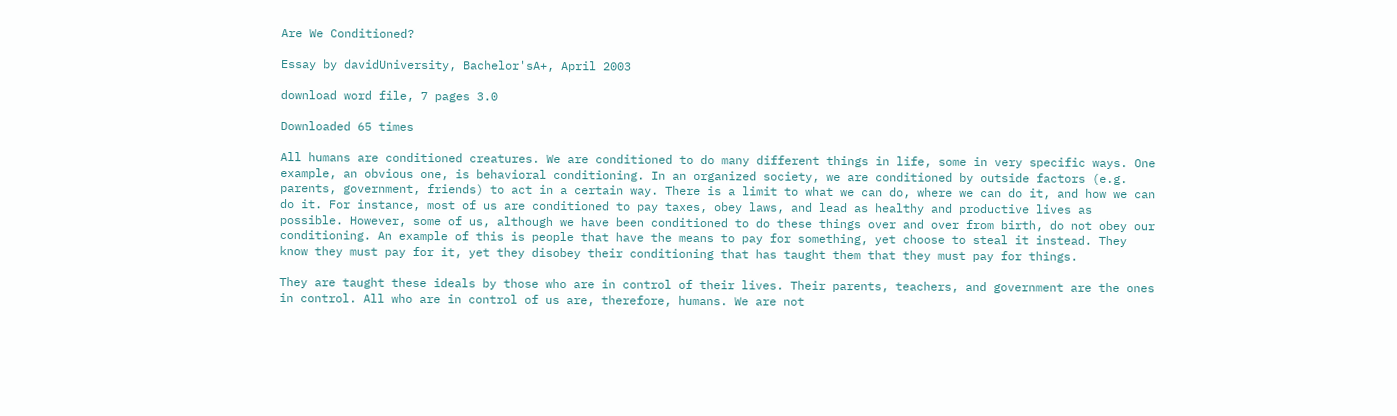Are We Conditioned?

Essay by davidUniversity, Bachelor'sA+, April 2003

download word file, 7 pages 3.0

Downloaded 65 times

All humans are conditioned creatures. We are conditioned to do many different things in life, some in very specific ways. One example, an obvious one, is behavioral conditioning. In an organized society, we are conditioned by outside factors (e.g. parents, government, friends) to act in a certain way. There is a limit to what we can do, where we can do it, and how we can do it. For instance, most of us are conditioned to pay taxes, obey laws, and lead as healthy and productive lives as possible. However, some of us, although we have been conditioned to do these things over and over from birth, do not obey our conditioning. An example of this is people that have the means to pay for something, yet choose to steal it instead. They know they must pay for it, yet they disobey their conditioning that has taught them that they must pay for things.

They are taught these ideals by those who are in control of their lives. Their parents, teachers, and government are the ones in control. All who are in control of us are, therefore, humans. We are not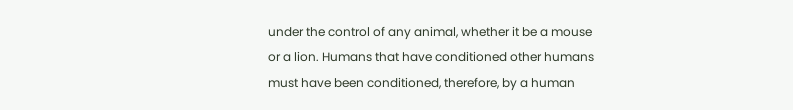under the control of any animal, whether it be a mouse or a lion. Humans that have conditioned other humans must have been conditioned, therefore, by a human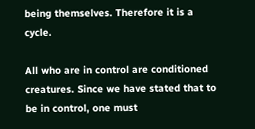being themselves. Therefore it is a cycle.

All who are in control are conditioned creatures. Since we have stated that to be in control, one must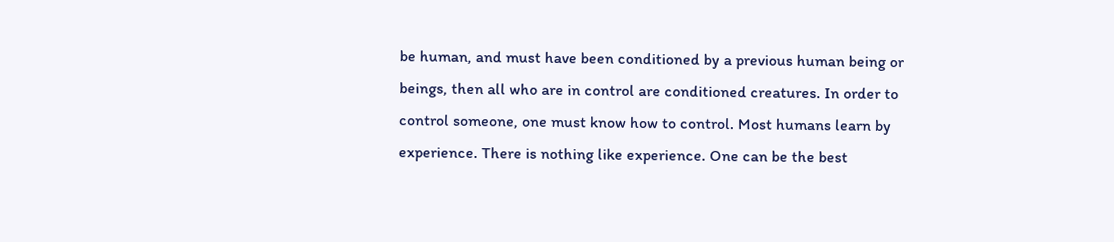be human, and must have been conditioned by a previous human being or beings, then all who are in control are conditioned creatures. In order to control someone, one must know how to control. Most humans learn by experience. There is nothing like experience. One can be the best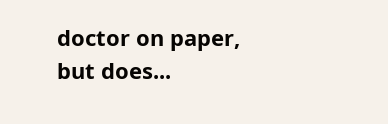doctor on paper, but does...